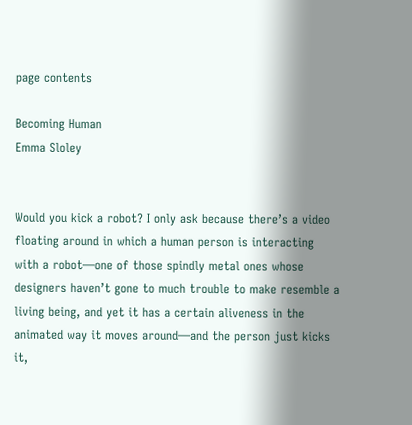page contents

Becoming Human
Emma Sloley


Would you kick a robot? I only ask because there’s a video floating around in which a human person is interacting with a robot—one of those spindly metal ones whose designers haven’t gone to much trouble to make resemble a living being, and yet it has a certain aliveness in the animated way it moves around—and the person just kicks it,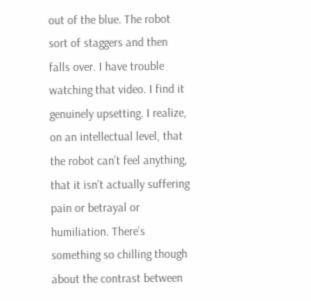out of the blue. The robot sort of staggers and then falls over. I have trouble watching that video. I find it genuinely upsetting. I realize, on an intellectual level, that the robot can’t feel anything, that it isn’t actually suffering pain or betrayal or humiliation. There’s something so chilling though about the contrast between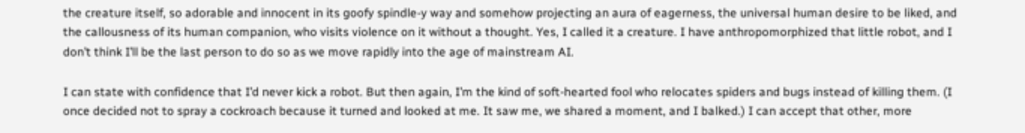the creature itself, so adorable and innocent in its goofy spindle-y way and somehow projecting an aura of eagerness, the universal human desire to be liked, and the callousness of its human companion, who visits violence on it without a thought. Yes, I called it a creature. I have anthropomorphized that little robot, and I don’t think I’ll be the last person to do so as we move rapidly into the age of mainstream AI.

I can state with confidence that I’d never kick a robot. But then again, I’m the kind of soft-hearted fool who relocates spiders and bugs instead of killing them. (I once decided not to spray a cockroach because it turned and looked at me. It saw me, we shared a moment, and I balked.) I can accept that other, more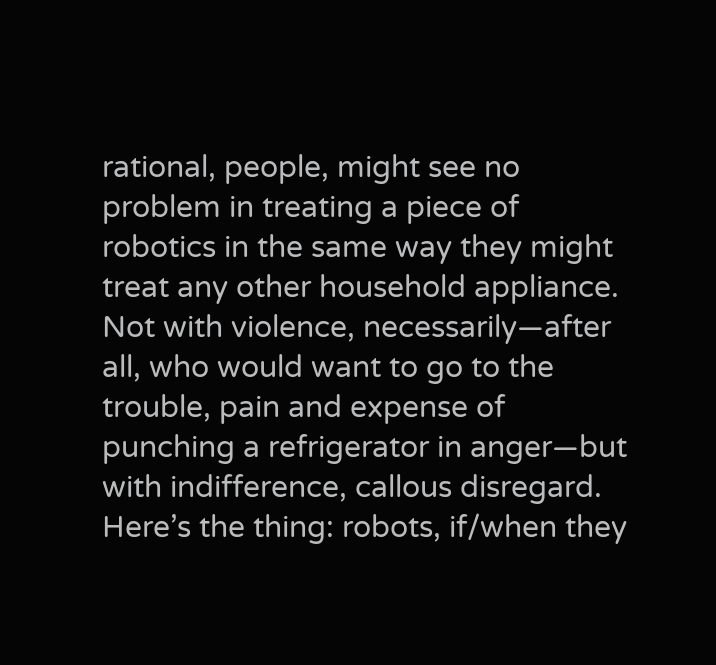rational, people, might see no problem in treating a piece of robotics in the same way they might treat any other household appliance. Not with violence, necessarily—after all, who would want to go to the trouble, pain and expense of punching a refrigerator in anger—but with indifference, callous disregard. Here’s the thing: robots, if/when they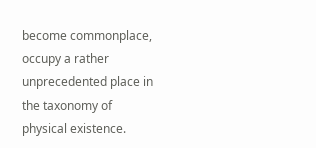become commonplace, occupy a rather unprecedented place in the taxonomy of physical existence.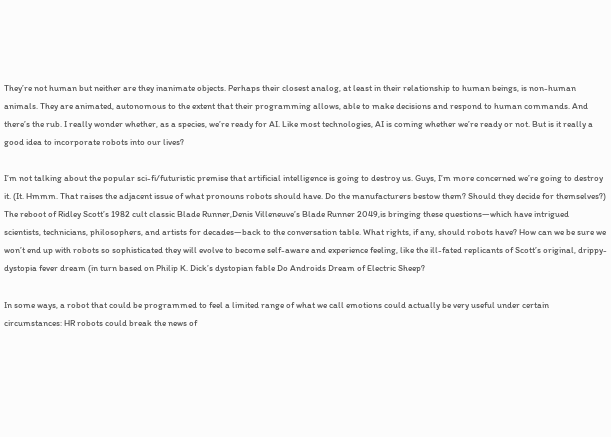They’re not human but neither are they inanimate objects. Perhaps their closest analog, at least in their relationship to human beings, is non-human animals. They are animated, autonomous to the extent that their programming allows, able to make decisions and respond to human commands. And there’s the rub. I really wonder whether, as a species, we’re ready for AI. Like most technologies, AI is coming whether we’re ready or not. But is it really a good idea to incorporate robots into our lives?

I’m not talking about the popular sci-fi/futuristic premise that artificial intelligence is going to destroy us. Guys, I’m more concerned we’re going to destroy it. (It. Hmmm. That raises the adjacent issue of what pronouns robots should have. Do the manufacturers bestow them? Should they decide for themselves?) The reboot of Ridley Scott’s 1982 cult classic Blade Runner,Denis Villeneuve’s Blade Runner 2049,is bringing these questions—which have intrigued scientists, technicians, philosophers, and artists for decades—back to the conversation table. What rights, if any, should robots have? How can we be sure we won’t end up with robots so sophisticated they will evolve to become self-aware and experience feeling, like the ill-fated replicants of Scott’s original, drippy-dystopia fever dream (in turn based on Philip K. Dick’s dystopian fable Do Androids Dream of Electric Sheep?

In some ways, a robot that could be programmed to feel a limited range of what we call emotions could actually be very useful under certain circumstances: HR robots could break the news of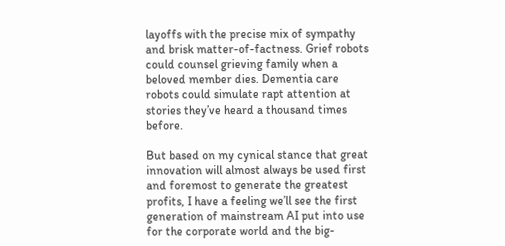layoffs with the precise mix of sympathy and brisk matter-of-factness. Grief robots could counsel grieving family when a beloved member dies. Dementia care robots could simulate rapt attention at stories they’ve heard a thousand times before.

But based on my cynical stance that great innovation will almost always be used first and foremost to generate the greatest profits, I have a feeling we’ll see the first generation of mainstream AI put into use for the corporate world and the big-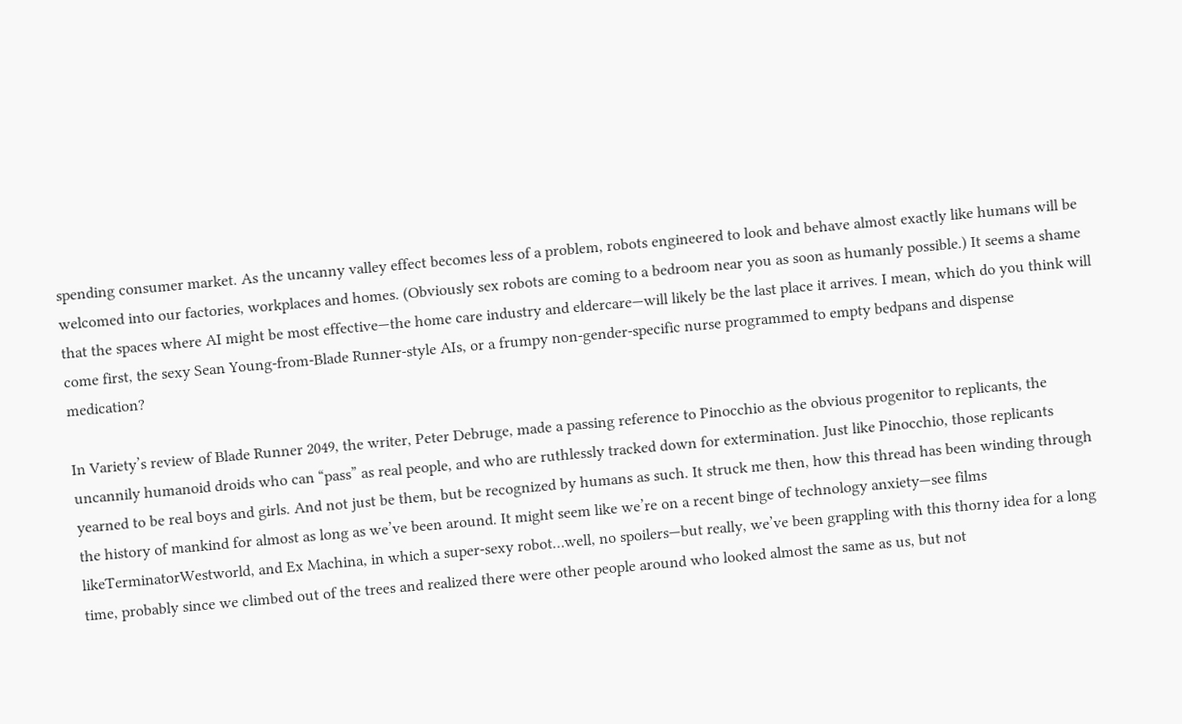spending consumer market. As the uncanny valley effect becomes less of a problem, robots engineered to look and behave almost exactly like humans will be welcomed into our factories, workplaces and homes. (Obviously sex robots are coming to a bedroom near you as soon as humanly possible.) It seems a shame that the spaces where AI might be most effective—the home care industry and eldercare—will likely be the last place it arrives. I mean, which do you think will come first, the sexy Sean Young-from-Blade Runner-style AIs, or a frumpy non-gender-specific nurse programmed to empty bedpans and dispense medication?

In Variety’s review of Blade Runner 2049, the writer, Peter Debruge, made a passing reference to Pinocchio as the obvious progenitor to replicants, the uncannily humanoid droids who can “pass” as real people, and who are ruthlessly tracked down for extermination. Just like Pinocchio, those replicants yearned to be real boys and girls. And not just be them, but be recognized by humans as such. It struck me then, how this thread has been winding through the history of mankind for almost as long as we’ve been around. It might seem like we’re on a recent binge of technology anxiety—see films likeTerminatorWestworld, and Ex Machina, in which a super-sexy robot…well, no spoilers—but really, we’ve been grappling with this thorny idea for a long time, probably since we climbed out of the trees and realized there were other people around who looked almost the same as us, but not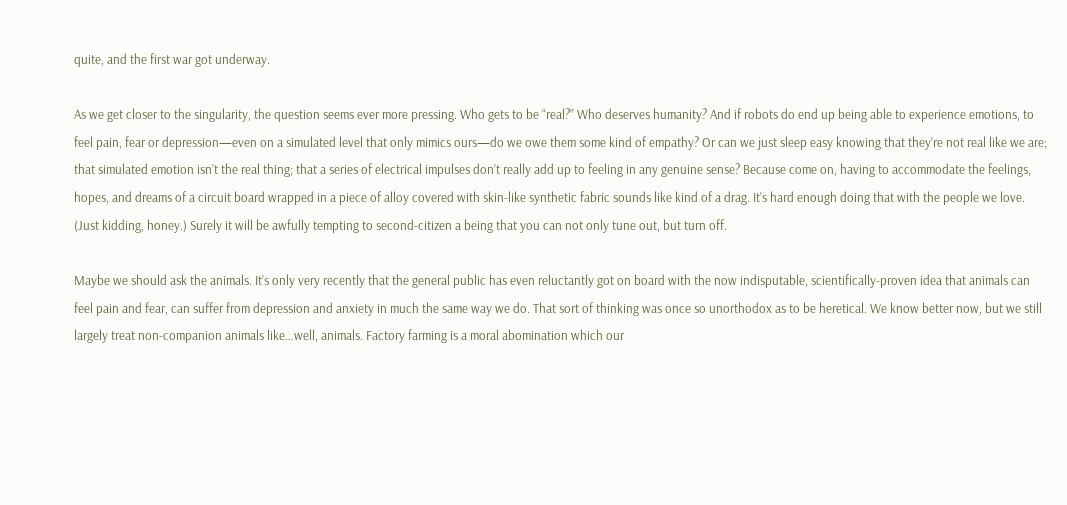quite, and the first war got underway.

As we get closer to the singularity, the question seems ever more pressing. Who gets to be “real?” Who deserves humanity? And if robots do end up being able to experience emotions, to feel pain, fear or depression—even on a simulated level that only mimics ours—do we owe them some kind of empathy? Or can we just sleep easy knowing that they’re not real like we are; that simulated emotion isn’t the real thing; that a series of electrical impulses don’t really add up to feeling in any genuine sense? Because come on, having to accommodate the feelings, hopes, and dreams of a circuit board wrapped in a piece of alloy covered with skin-like synthetic fabric sounds like kind of a drag. It’s hard enough doing that with the people we love. (Just kidding, honey.) Surely it will be awfully tempting to second-citizen a being that you can not only tune out, but turn off.

Maybe we should ask the animals. It’s only very recently that the general public has even reluctantly got on board with the now indisputable, scientifically-proven idea that animals can feel pain and fear, can suffer from depression and anxiety in much the same way we do. That sort of thinking was once so unorthodox as to be heretical. We know better now, but we still largely treat non-companion animals like…well, animals. Factory farming is a moral abomination which our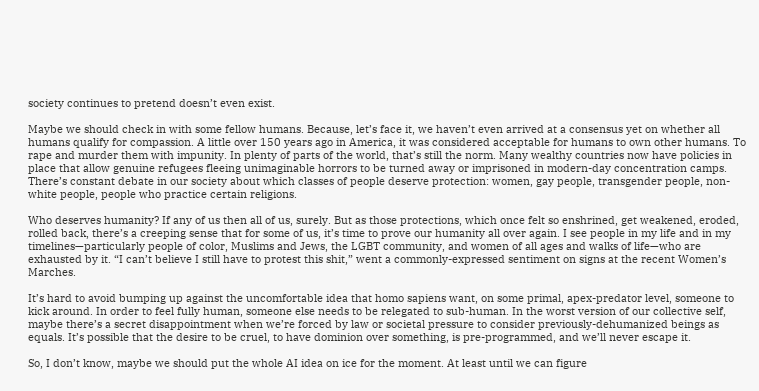society continues to pretend doesn’t even exist.

Maybe we should check in with some fellow humans. Because, let’s face it, we haven’t even arrived at a consensus yet on whether all humans qualify for compassion. A little over 150 years ago in America, it was considered acceptable for humans to own other humans. To rape and murder them with impunity. In plenty of parts of the world, that’s still the norm. Many wealthy countries now have policies in place that allow genuine refugees fleeing unimaginable horrors to be turned away or imprisoned in modern-day concentration camps. There’s constant debate in our society about which classes of people deserve protection: women, gay people, transgender people, non-white people, people who practice certain religions.

Who deserves humanity? If any of us then all of us, surely. But as those protections, which once felt so enshrined, get weakened, eroded, rolled back, there’s a creeping sense that for some of us, it’s time to prove our humanity all over again. I see people in my life and in my timelines—particularly people of color, Muslims and Jews, the LGBT community, and women of all ages and walks of life—who are exhausted by it. “I can’t believe I still have to protest this shit,” went a commonly-expressed sentiment on signs at the recent Women’s Marches.

It’s hard to avoid bumping up against the uncomfortable idea that homo sapiens want, on some primal, apex-predator level, someone to kick around. In order to feel fully human, someone else needs to be relegated to sub-human. In the worst version of our collective self, maybe there’s a secret disappointment when we’re forced by law or societal pressure to consider previously-dehumanized beings as equals. It’s possible that the desire to be cruel, to have dominion over something, is pre-programmed, and we’ll never escape it.

So, I don’t know, maybe we should put the whole AI idea on ice for the moment. At least until we can figure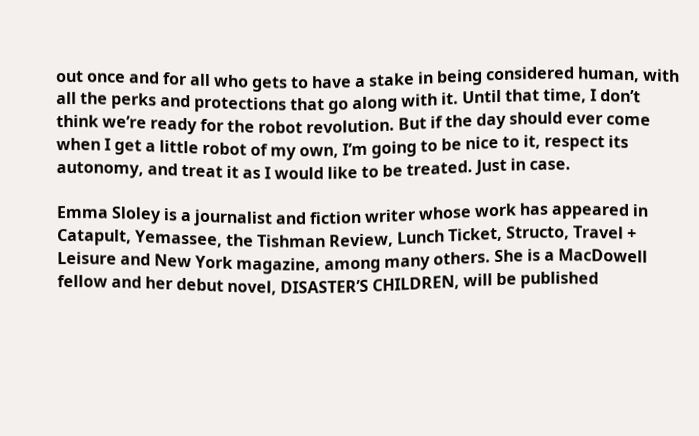out once and for all who gets to have a stake in being considered human, with all the perks and protections that go along with it. Until that time, I don’t think we’re ready for the robot revolution. But if the day should ever come when I get a little robot of my own, I’m going to be nice to it, respect its autonomy, and treat it as I would like to be treated. Just in case.

Emma Sloley is a journalist and fiction writer whose work has appeared in Catapult, Yemassee, the Tishman Review, Lunch Ticket, Structo, Travel + Leisure and New York magazine, among many others. She is a MacDowell fellow and her debut novel, DISASTER’S CHILDREN, will be published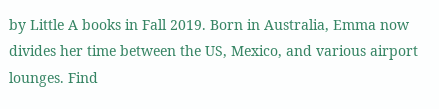by Little A books in Fall 2019. Born in Australia, Emma now divides her time between the US, Mexico, and various airport lounges. Find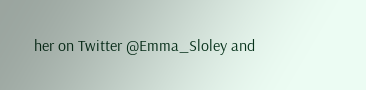her on Twitter @Emma_Sloley and